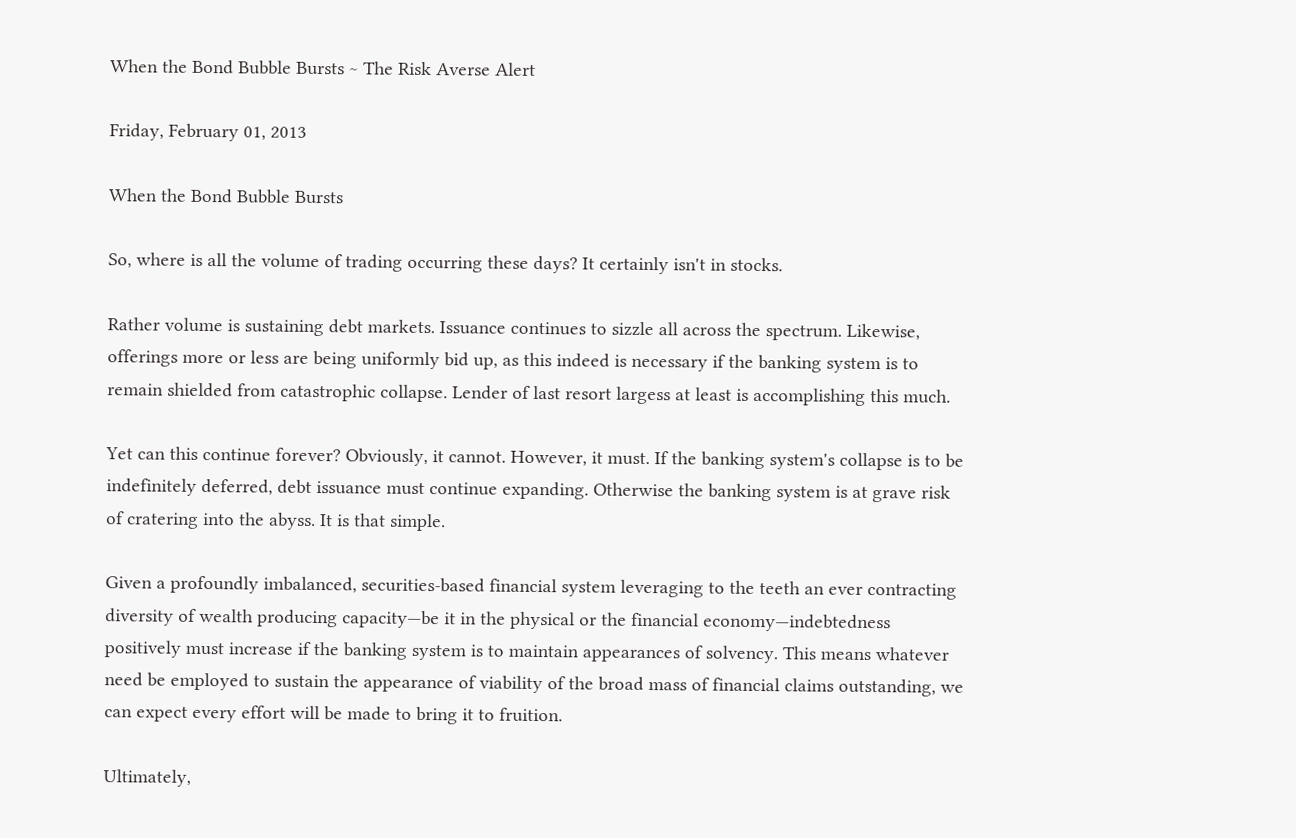When the Bond Bubble Bursts ~ The Risk Averse Alert

Friday, February 01, 2013

When the Bond Bubble Bursts

So, where is all the volume of trading occurring these days? It certainly isn't in stocks.

Rather volume is sustaining debt markets. Issuance continues to sizzle all across the spectrum. Likewise, offerings more or less are being uniformly bid up, as this indeed is necessary if the banking system is to remain shielded from catastrophic collapse. Lender of last resort largess at least is accomplishing this much.

Yet can this continue forever? Obviously, it cannot. However, it must. If the banking system's collapse is to be indefinitely deferred, debt issuance must continue expanding. Otherwise the banking system is at grave risk of cratering into the abyss. It is that simple.

Given a profoundly imbalanced, securities-based financial system leveraging to the teeth an ever contracting diversity of wealth producing capacity—be it in the physical or the financial economy—indebtedness positively must increase if the banking system is to maintain appearances of solvency. This means whatever need be employed to sustain the appearance of viability of the broad mass of financial claims outstanding, we can expect every effort will be made to bring it to fruition.

Ultimately,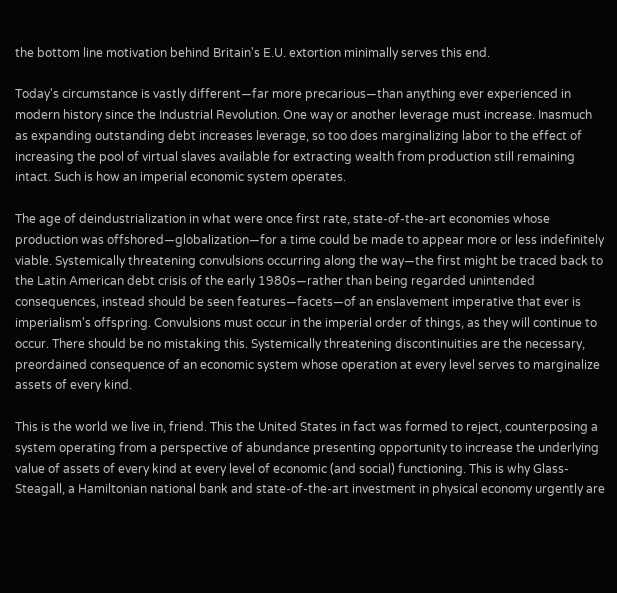the bottom line motivation behind Britain's E.U. extortion minimally serves this end.

Today's circumstance is vastly different—far more precarious—than anything ever experienced in modern history since the Industrial Revolution. One way or another leverage must increase. Inasmuch as expanding outstanding debt increases leverage, so too does marginalizing labor to the effect of increasing the pool of virtual slaves available for extracting wealth from production still remaining intact. Such is how an imperial economic system operates.

The age of deindustrialization in what were once first rate, state-of-the-art economies whose production was offshored—globalization—for a time could be made to appear more or less indefinitely viable. Systemically threatening convulsions occurring along the way—the first might be traced back to the Latin American debt crisis of the early 1980s—rather than being regarded unintended consequences, instead should be seen features—facets—of an enslavement imperative that ever is imperialism's offspring. Convulsions must occur in the imperial order of things, as they will continue to occur. There should be no mistaking this. Systemically threatening discontinuities are the necessary, preordained consequence of an economic system whose operation at every level serves to marginalize assets of every kind.

This is the world we live in, friend. This the United States in fact was formed to reject, counterposing a system operating from a perspective of abundance presenting opportunity to increase the underlying value of assets of every kind at every level of economic (and social) functioning. This is why Glass-Steagall, a Hamiltonian national bank and state-of-the-art investment in physical economy urgently are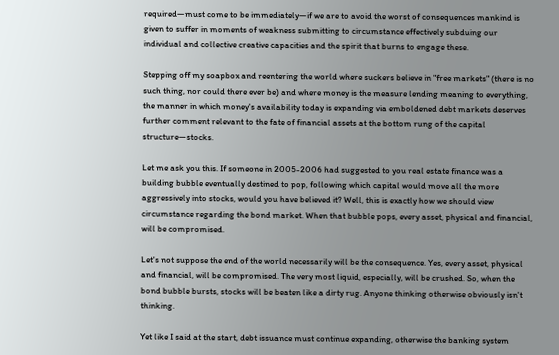required—must come to be immediately—if we are to avoid the worst of consequences mankind is given to suffer in moments of weakness submitting to circumstance effectively subduing our individual and collective creative capacities and the spirit that burns to engage these.

Stepping off my soapbox and reentering the world where suckers believe in "free markets" (there is no such thing, nor could there ever be) and where money is the measure lending meaning to everything, the manner in which money's availability today is expanding via emboldened debt markets deserves further comment relevant to the fate of financial assets at the bottom rung of the capital structure—stocks.

Let me ask you this. If someone in 2005-2006 had suggested to you real estate finance was a building bubble eventually destined to pop, following which capital would move all the more aggressively into stocks, would you have believed it? Well, this is exactly how we should view circumstance regarding the bond market. When that bubble pops, every asset, physical and financial, will be compromised.

Let's not suppose the end of the world necessarily will be the consequence. Yes, every asset, physical and financial, will be compromised. The very most liquid, especially, will be crushed. So, when the bond bubble bursts, stocks will be beaten like a dirty rug. Anyone thinking otherwise obviously isn't thinking.

Yet like I said at the start, debt issuance must continue expanding, otherwise the banking system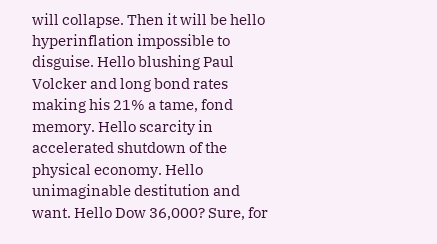will collapse. Then it will be hello hyperinflation impossible to disguise. Hello blushing Paul Volcker and long bond rates making his 21% a tame, fond memory. Hello scarcity in accelerated shutdown of the physical economy. Hello unimaginable destitution and want. Hello Dow 36,000? Sure, for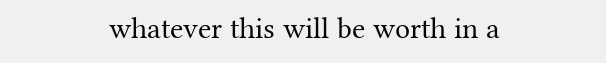whatever this will be worth in a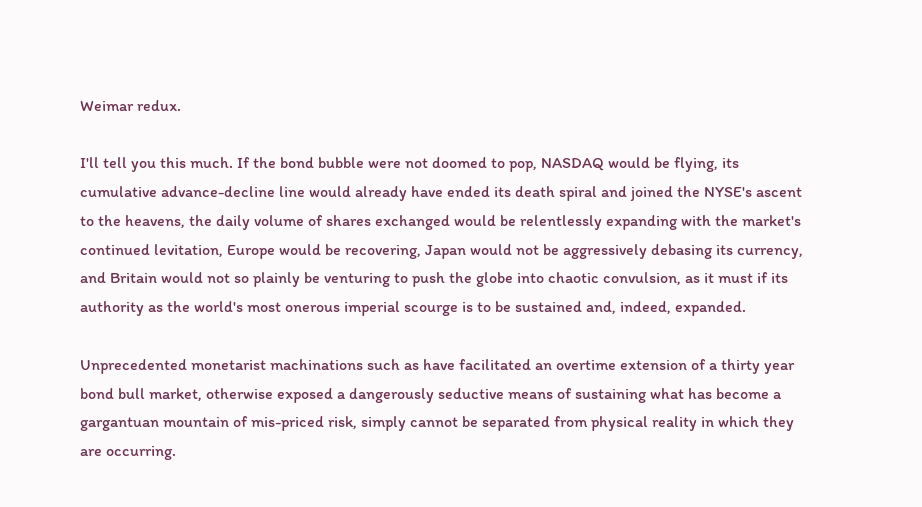Weimar redux.

I'll tell you this much. If the bond bubble were not doomed to pop, NASDAQ would be flying, its cumulative advance-decline line would already have ended its death spiral and joined the NYSE's ascent to the heavens, the daily volume of shares exchanged would be relentlessly expanding with the market's continued levitation, Europe would be recovering, Japan would not be aggressively debasing its currency, and Britain would not so plainly be venturing to push the globe into chaotic convulsion, as it must if its authority as the world's most onerous imperial scourge is to be sustained and, indeed, expanded.

Unprecedented monetarist machinations such as have facilitated an overtime extension of a thirty year bond bull market, otherwise exposed a dangerously seductive means of sustaining what has become a gargantuan mountain of mis-priced risk, simply cannot be separated from physical reality in which they are occurring.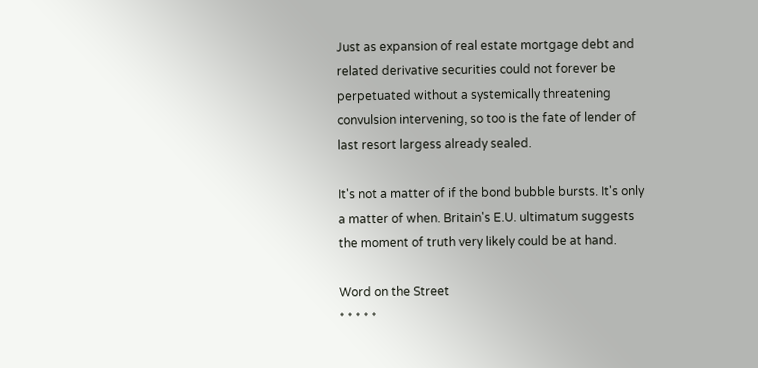Just as expansion of real estate mortgage debt and related derivative securities could not forever be perpetuated without a systemically threatening convulsion intervening, so too is the fate of lender of last resort largess already sealed.

It's not a matter of if the bond bubble bursts. It's only a matter of when. Britain's E.U. ultimatum suggests the moment of truth very likely could be at hand.

Word on the Street
* * * * *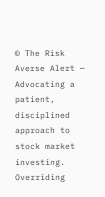© The Risk Averse Alert — Advocating a patient, disciplined approach to stock market investing. Overriding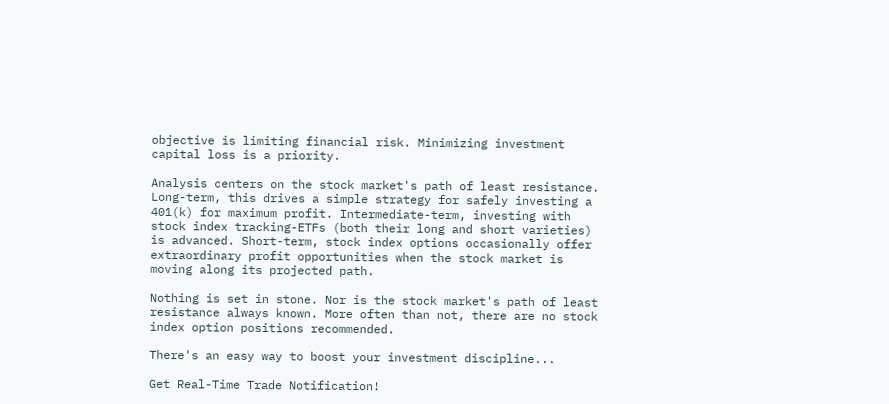objective is limiting financial risk. Minimizing investment capital loss is a priority.

Analysis centers on the stock market's path of least resistance. Long-term, this drives a simple strategy for safely investing a 401(k) for maximum profit. Intermediate-term, investing with stock index tracking-ETFs (both their long and short varieties) is advanced. Short-term, stock index options occasionally offer extraordinary profit opportunities when the stock market is moving along its projected path.

Nothing is set in stone. Nor is the stock market's path of least resistance always known. More often than not, there are no stock index option positions recommended.

There's an easy way to boost your investment discipline...

Get Real-Time Trade Notification!